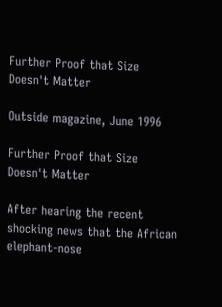Further Proof that Size Doesn't Matter

Outside magazine, June 1996

Further Proof that Size Doesn't Matter

After hearing the recent shocking news that the African elephant-nose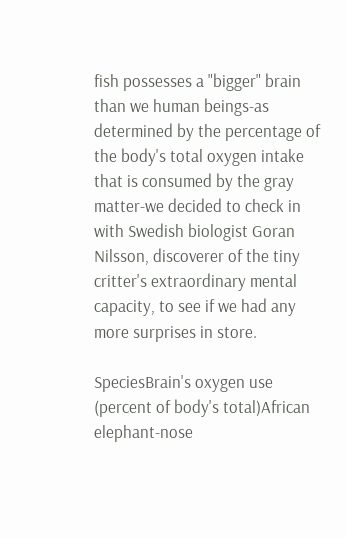fish possesses a "bigger" brain than we human beings-as determined by the percentage of the body's total oxygen intake that is consumed by the gray matter-we decided to check in with Swedish biologist Goran Nilsson, discoverer of the tiny critter's extraordinary mental capacity, to see if we had any more surprises in store.

SpeciesBrain's oxygen use (percent of body's total)African elephant-nose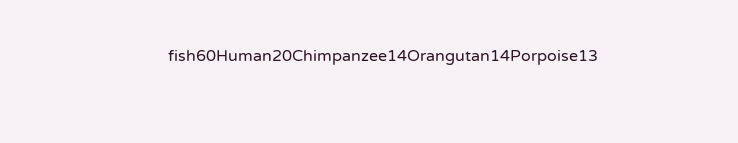fish60Human20Chimpanzee14Orangutan14Porpoise13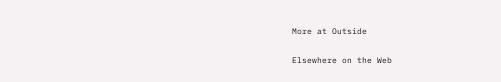More at Outside

Elsewhere on the Web